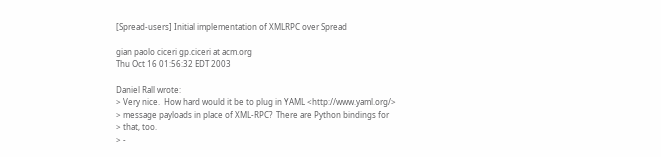[Spread-users] Initial implementation of XMLRPC over Spread

gian paolo ciceri gp.ciceri at acm.org
Thu Oct 16 01:56:32 EDT 2003

Daniel Rall wrote:
> Very nice.  How hard would it be to plug in YAML <http://www.yaml.org/>
> message payloads in place of XML-RPC?  There are Python bindings for
> that, too.
> -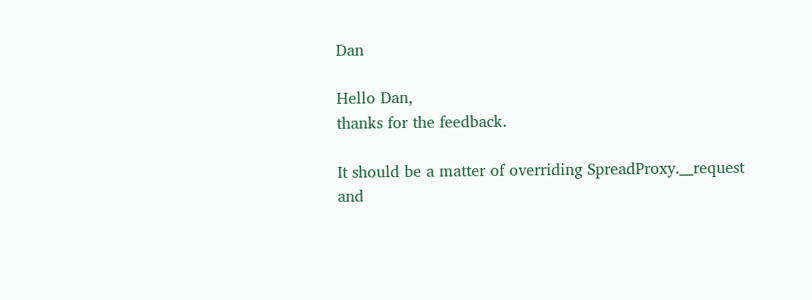Dan

Hello Dan,
thanks for the feedback.

It should be a matter of overriding SpreadProxy.__request
and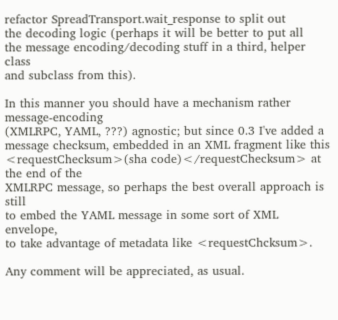refactor SpreadTransport.wait_response to split out
the decoding logic (perhaps it will be better to put all
the message encoding/decoding stuff in a third, helper class
and subclass from this).

In this manner you should have a mechanism rather message-encoding
(XMLRPC, YAML, ???) agnostic; but since 0.3 I've added a
message checksum, embedded in an XML fragment like this
<requestChecksum>(sha code)</requestChecksum> at the end of the
XMLRPC message, so perhaps the best overall approach is still
to embed the YAML message in some sort of XML envelope,
to take advantage of metadata like <requestChcksum>.

Any comment will be appreciated, as usual.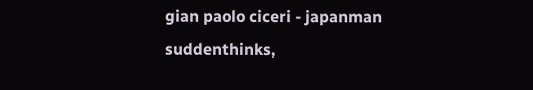gian paolo ciceri - japanman
suddenthinks,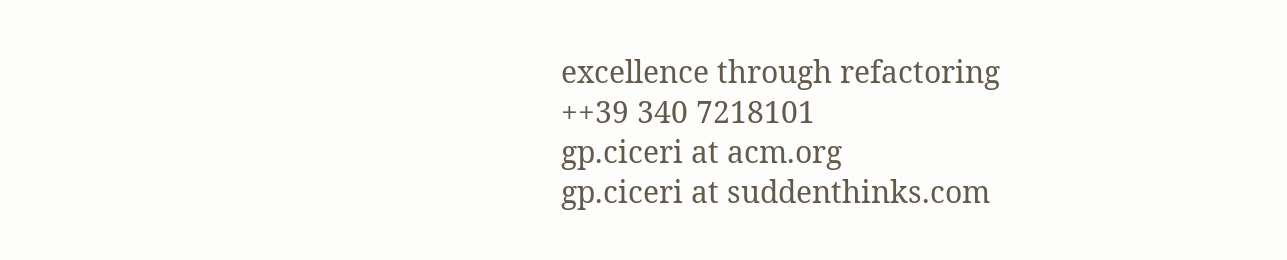excellence through refactoring
++39 340 7218101
gp.ciceri at acm.org
gp.ciceri at suddenthinks.com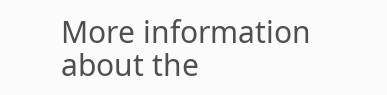More information about the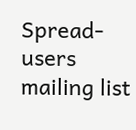Spread-users mailing list